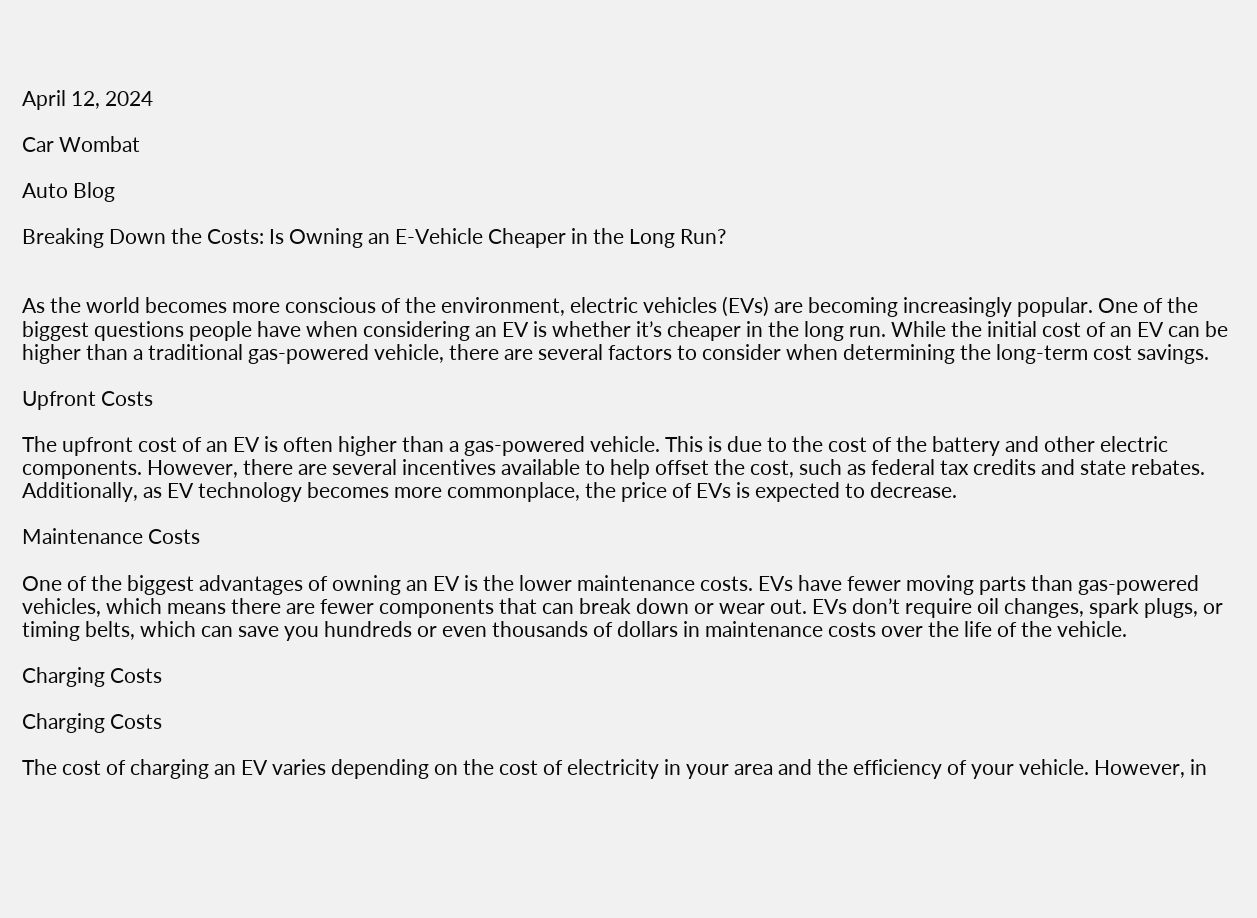April 12, 2024

Car Wombat

Auto Blog

Breaking Down the Costs: Is Owning an E-Vehicle Cheaper in the Long Run?


As the world becomes more conscious of the environment, electric vehicles (EVs) are becoming increasingly popular. One of the biggest questions people have when considering an EV is whether it’s cheaper in the long run. While the initial cost of an EV can be higher than a traditional gas-powered vehicle, there are several factors to consider when determining the long-term cost savings.

Upfront Costs

The upfront cost of an EV is often higher than a gas-powered vehicle. This is due to the cost of the battery and other electric components. However, there are several incentives available to help offset the cost, such as federal tax credits and state rebates. Additionally, as EV technology becomes more commonplace, the price of EVs is expected to decrease.

Maintenance Costs

One of the biggest advantages of owning an EV is the lower maintenance costs. EVs have fewer moving parts than gas-powered vehicles, which means there are fewer components that can break down or wear out. EVs don’t require oil changes, spark plugs, or timing belts, which can save you hundreds or even thousands of dollars in maintenance costs over the life of the vehicle.

Charging Costs

Charging Costs

The cost of charging an EV varies depending on the cost of electricity in your area and the efficiency of your vehicle. However, in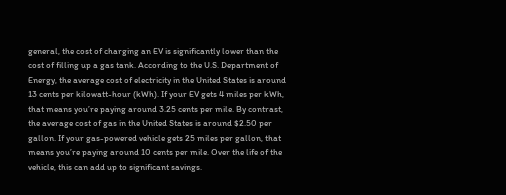general, the cost of charging an EV is significantly lower than the cost of filling up a gas tank. According to the U.S. Department of Energy, the average cost of electricity in the United States is around 13 cents per kilowatt-hour (kWh). If your EV gets 4 miles per kWh, that means you’re paying around 3.25 cents per mile. By contrast, the average cost of gas in the United States is around $2.50 per gallon. If your gas-powered vehicle gets 25 miles per gallon, that means you’re paying around 10 cents per mile. Over the life of the vehicle, this can add up to significant savings.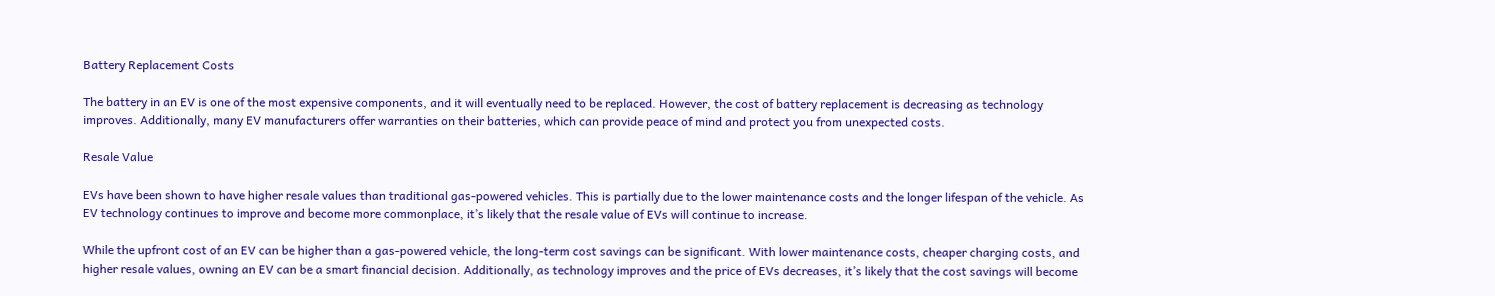Battery Replacement Costs

The battery in an EV is one of the most expensive components, and it will eventually need to be replaced. However, the cost of battery replacement is decreasing as technology improves. Additionally, many EV manufacturers offer warranties on their batteries, which can provide peace of mind and protect you from unexpected costs.

Resale Value

EVs have been shown to have higher resale values than traditional gas-powered vehicles. This is partially due to the lower maintenance costs and the longer lifespan of the vehicle. As EV technology continues to improve and become more commonplace, it’s likely that the resale value of EVs will continue to increase.

While the upfront cost of an EV can be higher than a gas-powered vehicle, the long-term cost savings can be significant. With lower maintenance costs, cheaper charging costs, and higher resale values, owning an EV can be a smart financial decision. Additionally, as technology improves and the price of EVs decreases, it’s likely that the cost savings will become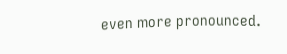even more pronounced.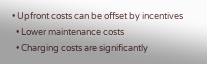• Upfront costs can be offset by incentives
  • Lower maintenance costs
  • Charging costs are significantly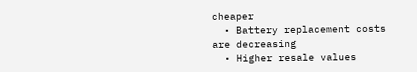cheaper
  • Battery replacement costs are decreasing
  • Higher resale values